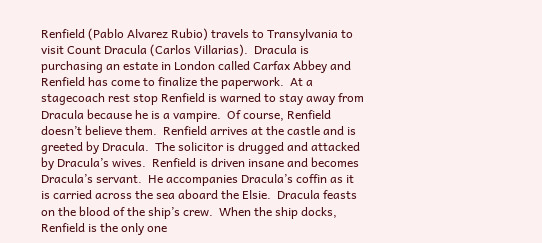Renfield (Pablo Alvarez Rubio) travels to Transylvania to visit Count Dracula (Carlos Villarias).  Dracula is purchasing an estate in London called Carfax Abbey and Renfield has come to finalize the paperwork.  At a stagecoach rest stop Renfield is warned to stay away from Dracula because he is a vampire.  Of course, Renfield doesn’t believe them.  Renfield arrives at the castle and is greeted by Dracula.  The solicitor is drugged and attacked by Dracula’s wives.  Renfield is driven insane and becomes Dracula’s servant.  He accompanies Dracula’s coffin as it is carried across the sea aboard the Elsie.  Dracula feasts on the blood of the ship’s crew.  When the ship docks, Renfield is the only one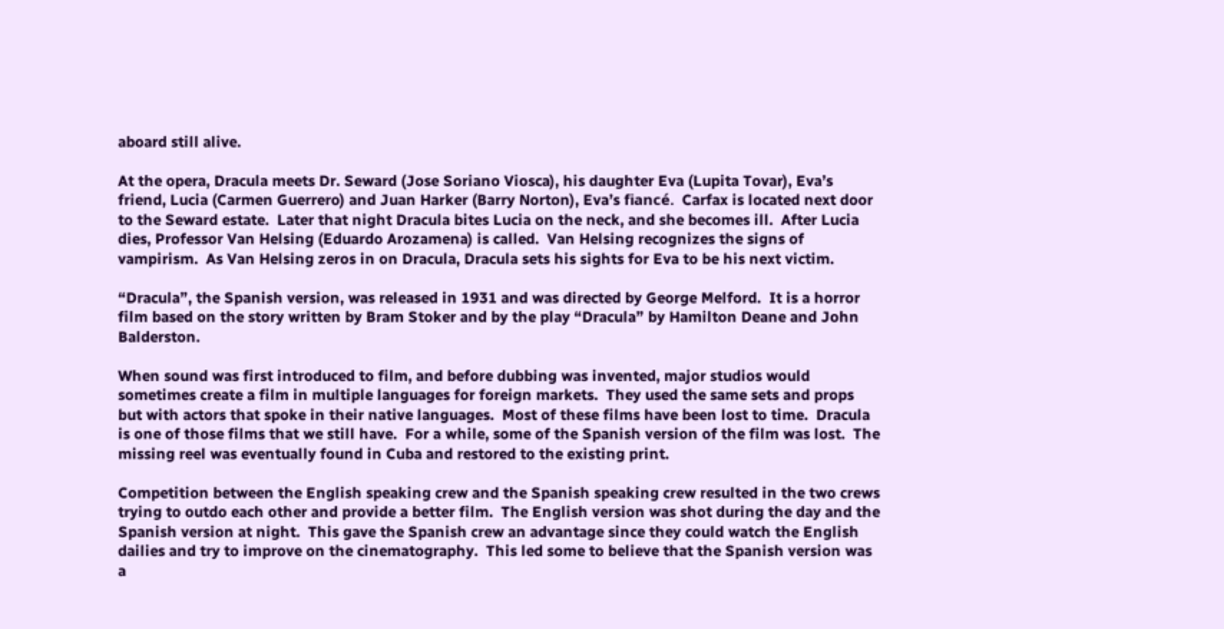aboard still alive.

At the opera, Dracula meets Dr. Seward (Jose Soriano Viosca), his daughter Eva (Lupita Tovar), Eva’s friend, Lucia (Carmen Guerrero) and Juan Harker (Barry Norton), Eva’s fiancé.  Carfax is located next door to the Seward estate.  Later that night Dracula bites Lucia on the neck, and she becomes ill.  After Lucia dies, Professor Van Helsing (Eduardo Arozamena) is called.  Van Helsing recognizes the signs of vampirism.  As Van Helsing zeros in on Dracula, Dracula sets his sights for Eva to be his next victim.

“Dracula”, the Spanish version, was released in 1931 and was directed by George Melford.  It is a horror film based on the story written by Bram Stoker and by the play “Dracula” by Hamilton Deane and John Balderston.

When sound was first introduced to film, and before dubbing was invented, major studios would sometimes create a film in multiple languages for foreign markets.  They used the same sets and props but with actors that spoke in their native languages.  Most of these films have been lost to time.  Dracula is one of those films that we still have.  For a while, some of the Spanish version of the film was lost.  The missing reel was eventually found in Cuba and restored to the existing print.

Competition between the English speaking crew and the Spanish speaking crew resulted in the two crews trying to outdo each other and provide a better film.  The English version was shot during the day and the Spanish version at night.  This gave the Spanish crew an advantage since they could watch the English dailies and try to improve on the cinematography.  This led some to believe that the Spanish version was a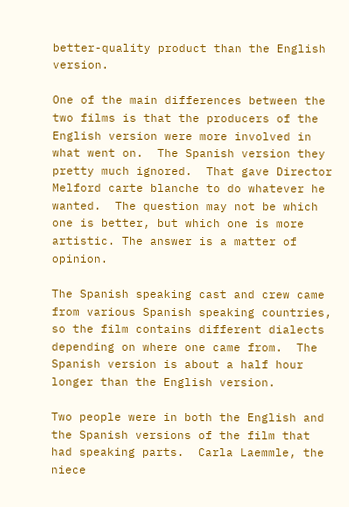better-quality product than the English version.

One of the main differences between the two films is that the producers of the English version were more involved in what went on.  The Spanish version they pretty much ignored.  That gave Director Melford carte blanche to do whatever he wanted.  The question may not be which one is better, but which one is more artistic. The answer is a matter of opinion.

The Spanish speaking cast and crew came from various Spanish speaking countries, so the film contains different dialects depending on where one came from.  The Spanish version is about a half hour longer than the English version.

Two people were in both the English and the Spanish versions of the film that had speaking parts.  Carla Laemmle, the niece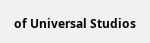of Universal Studios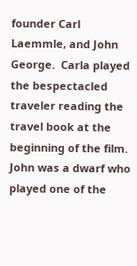founder Carl Laemmle, and John George.  Carla played the bespectacled traveler reading the travel book at the beginning of the film.  John was a dwarf who played one of the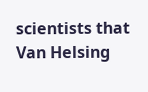scientists that Van Helsing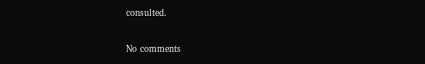consulted.

No comments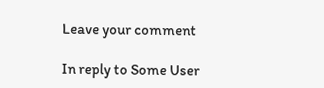Leave your comment

In reply to Some User